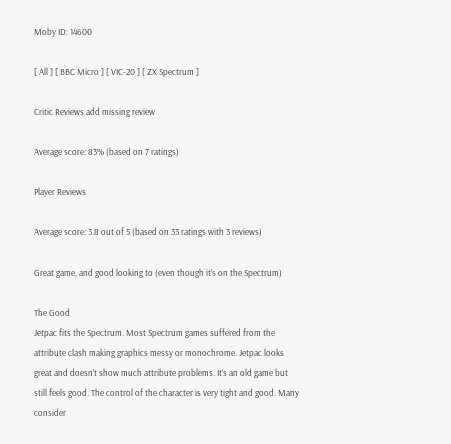Moby ID: 14600

[ All ] [ BBC Micro ] [ VIC-20 ] [ ZX Spectrum ]

Critic Reviews add missing review

Average score: 83% (based on 7 ratings)

Player Reviews

Average score: 3.8 out of 5 (based on 33 ratings with 3 reviews)

Great game, and good looking to (even though it’s on the Spectrum)

The Good
Jetpac fits the Spectrum. Most Spectrum games suffered from the attribute clash making graphics messy or monochrome. Jetpac looks great and doesn’t show much attribute problems. It’s an old game but still feels good. The control of the character is very tight and good. Many consider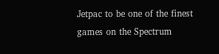Jetpac to be one of the finest games on the Spectrum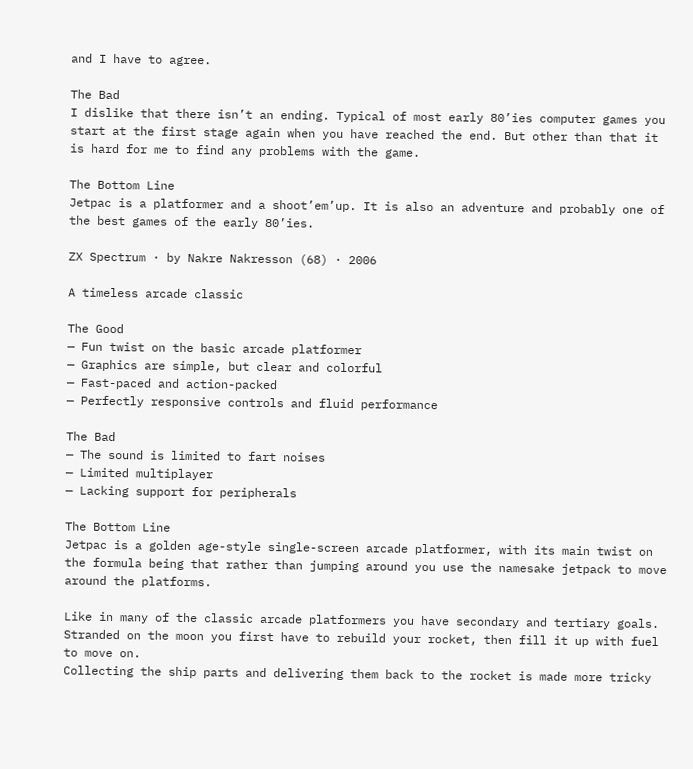and I have to agree.

The Bad
I dislike that there isn’t an ending. Typical of most early 80’ies computer games you start at the first stage again when you have reached the end. But other than that it is hard for me to find any problems with the game.

The Bottom Line
Jetpac is a platformer and a shoot’em’up. It is also an adventure and probably one of the best games of the early 80’ies.

ZX Spectrum · by Nakre Nakresson (68) · 2006

A timeless arcade classic

The Good
— Fun twist on the basic arcade platformer
— Graphics are simple, but clear and colorful
— Fast-paced and action-packed
— Perfectly responsive controls and fluid performance

The Bad
— The sound is limited to fart noises
— Limited multiplayer
— Lacking support for peripherals

The Bottom Line
Jetpac is a golden age-style single-screen arcade platformer, with its main twist on the formula being that rather than jumping around you use the namesake jetpack to move around the platforms.

Like in many of the classic arcade platformers you have secondary and tertiary goals. Stranded on the moon you first have to rebuild your rocket, then fill it up with fuel to move on.
Collecting the ship parts and delivering them back to the rocket is made more tricky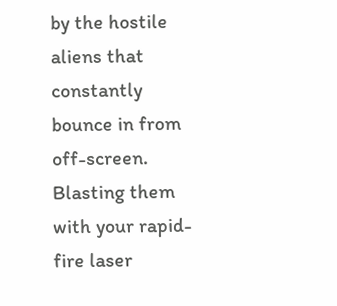by the hostile aliens that constantly bounce in from off-screen. Blasting them with your rapid-fire laser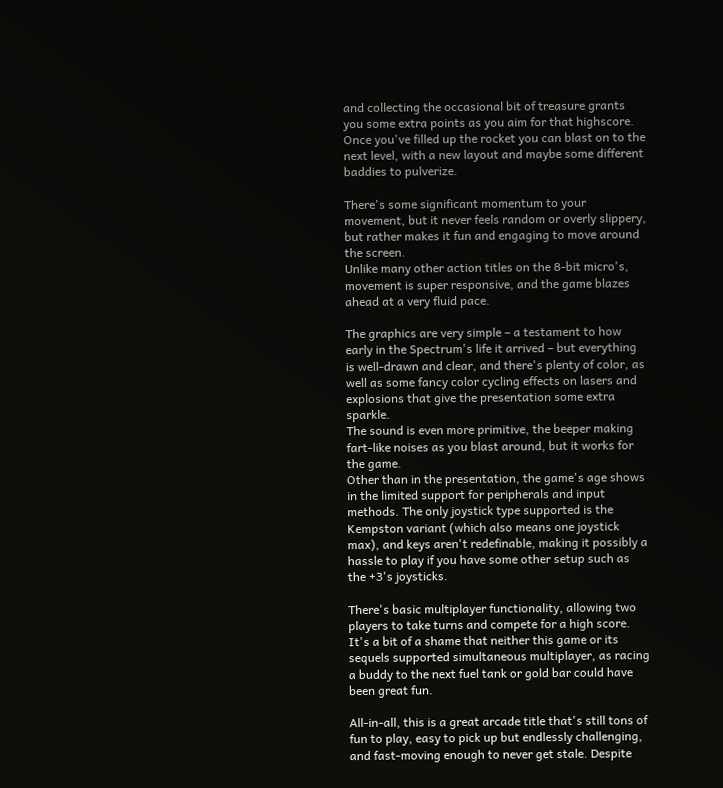and collecting the occasional bit of treasure grants you some extra points as you aim for that highscore. Once you've filled up the rocket you can blast on to the next level, with a new layout and maybe some different baddies to pulverize.

There's some significant momentum to your movement, but it never feels random or overly slippery, but rather makes it fun and engaging to move around the screen.
Unlike many other action titles on the 8-bit micro's, movement is super responsive, and the game blazes ahead at a very fluid pace.

The graphics are very simple – a testament to how early in the Spectrum's life it arrived – but everything is well-drawn and clear, and there's plenty of color, as well as some fancy color cycling effects on lasers and explosions that give the presentation some extra sparkle.
The sound is even more primitive, the beeper making fart-like noises as you blast around, but it works for the game.
Other than in the presentation, the game's age shows in the limited support for peripherals and input methods. The only joystick type supported is the Kempston variant (which also means one joystick max), and keys aren't redefinable, making it possibly a hassle to play if you have some other setup such as the +3's joysticks.

There's basic multiplayer functionality, allowing two players to take turns and compete for a high score. It's a bit of a shame that neither this game or its sequels supported simultaneous multiplayer, as racing a buddy to the next fuel tank or gold bar could have been great fun.

All-in-all, this is a great arcade title that's still tons of fun to play, easy to pick up but endlessly challenging, and fast-moving enough to never get stale. Despite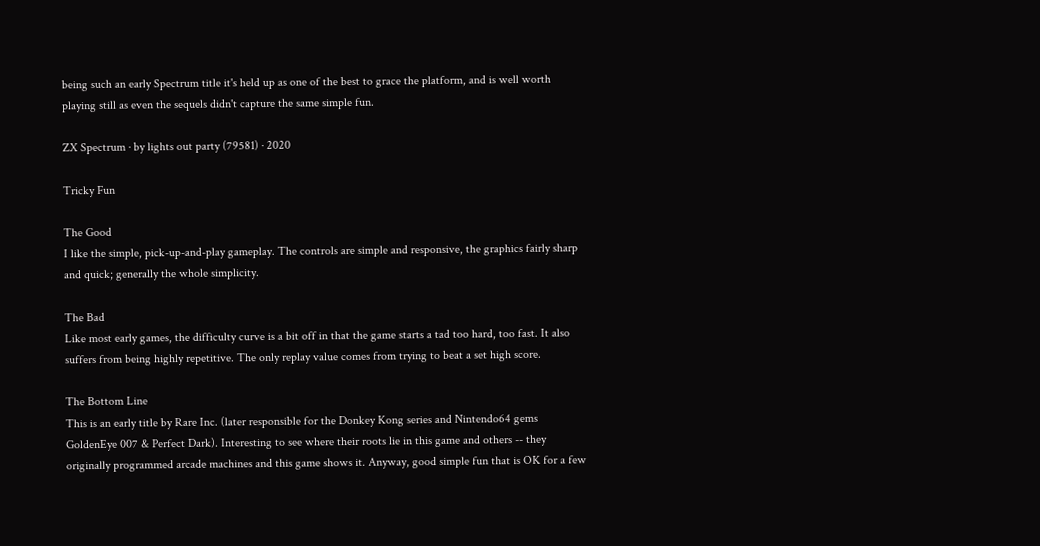being such an early Spectrum title it's held up as one of the best to grace the platform, and is well worth playing still as even the sequels didn't capture the same simple fun.

ZX Spectrum · by lights out party (79581) · 2020

Tricky Fun

The Good
I like the simple, pick-up-and-play gameplay. The controls are simple and responsive, the graphics fairly sharp and quick; generally the whole simplicity.

The Bad
Like most early games, the difficulty curve is a bit off in that the game starts a tad too hard, too fast. It also suffers from being highly repetitive. The only replay value comes from trying to beat a set high score.

The Bottom Line
This is an early title by Rare Inc. (later responsible for the Donkey Kong series and Nintendo64 gems GoldenEye 007 & Perfect Dark). Interesting to see where their roots lie in this game and others -- they originally programmed arcade machines and this game shows it. Anyway, good simple fun that is OK for a few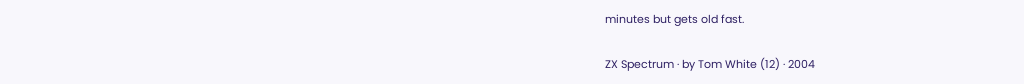minutes but gets old fast.

ZX Spectrum · by Tom White (12) · 2004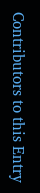Contributors to this Entry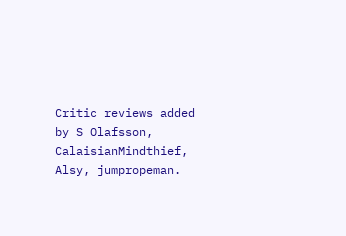Critic reviews added by S Olafsson, CalaisianMindthief, Alsy, jumpropeman.